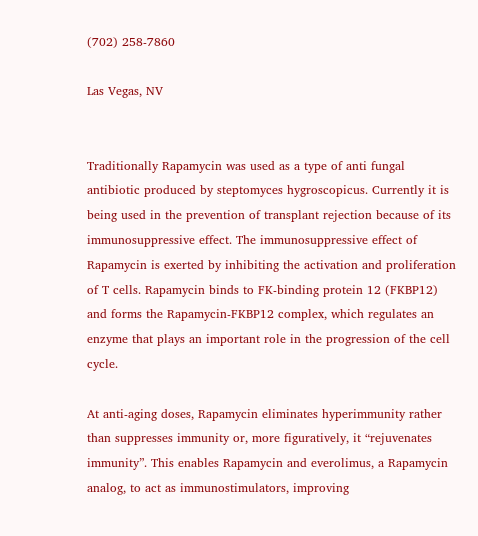(702) 258-7860

Las Vegas, NV


Traditionally Rapamycin was used as a type of anti fungal antibiotic produced by steptomyces hygroscopicus. Currently it is being used in the prevention of transplant rejection because of its immunosuppressive effect. The immunosuppressive effect of Rapamycin is exerted by inhibiting the activation and proliferation of T cells. Rapamycin binds to FK-binding protein 12 (FKBP12) and forms the Rapamycin-FKBP12 complex, which regulates an enzyme that plays an important role in the progression of the cell cycle.

At anti-aging doses, Rapamycin eliminates hyperimmunity rather than suppresses immunity or, more figuratively, it “rejuvenates immunity”. This enables Rapamycin and everolimus, a Rapamycin analog, to act as immunostimulators, improving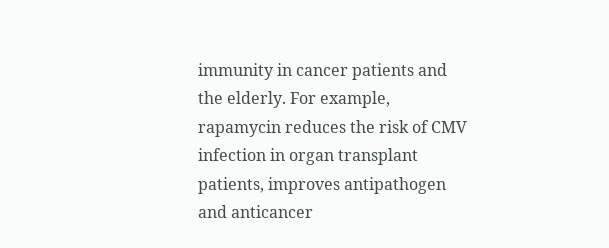immunity in cancer patients and the elderly. For example, rapamycin reduces the risk of CMV infection in organ transplant patients, improves antipathogen and anticancer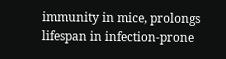immunity in mice, prolongs lifespan in infection-prone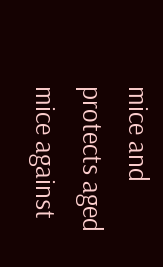mice and protects aged mice against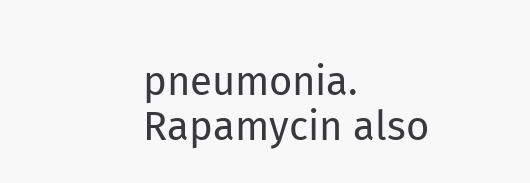pneumonia. Rapamycin also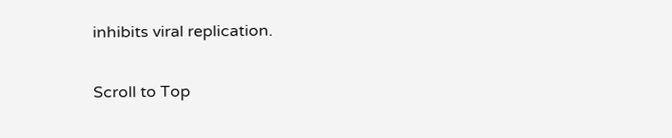inhibits viral replication.

Scroll to Top